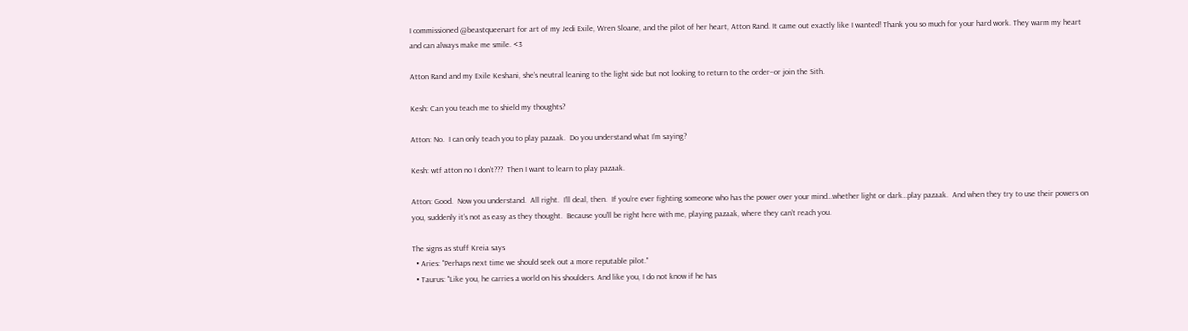I commissioned @beastqueenart for art of my Jedi Exile, Wren Sloane, and the pilot of her heart, Atton Rand. It came out exactly like I wanted! Thank you so much for your hard work. They warm my heart and can always make me smile. <3

Atton Rand and my Exile Keshani, she’s neutral leaning to the light side but not looking to return to the order–or join the Sith.

Kesh: Can you teach me to shield my thoughts?

Atton: No.  I can only teach you to play pazaak.  Do you understand what I’m saying?

Kesh: wtf atton no I don’t???  Then I want to learn to play pazaak.

Atton: Good.  Now you understand.  All right.  I’ll deal, then.  If you’re ever fighting someone who has the power over your mind…whether light or dark…play pazaak.  And when they try to use their powers on you, suddenly it’s not as easy as they thought.  Because you’ll be right here with me, playing pazaak, where they can’t reach you.

The signs as stuff Kreia says
  • Aries: "Perhaps next time we should seek out a more reputable pilot."
  • Taurus: "Like you, he carries a world on his shoulders. And like you, I do not know if he has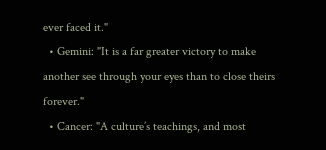ever faced it."
  • Gemini: "It is a far greater victory to make another see through your eyes than to close theirs forever."
  • Cancer: "A culture’s teachings, and most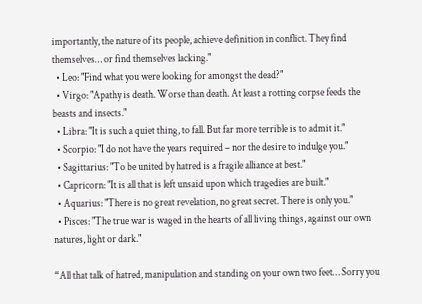importantly, the nature of its people, achieve definition in conflict. They find themselves… or find themselves lacking."
  • Leo: "Find what you were looking for amongst the dead?"
  • Virgo: "Apathy is death. Worse than death. At least a rotting corpse feeds the beasts and insects."
  • Libra: "It is such a quiet thing, to fall. But far more terrible is to admit it."
  • Scorpio: "I do not have the years required – nor the desire to indulge you."
  • Sagittarius: "To be united by hatred is a fragile alliance at best."
  • Capricorn: "It is all that is left unsaid upon which tragedies are built."
  • Aquarius: "There is no great revelation, no great secret. There is only you."
  • Pisces: "The true war is waged in the hearts of all living things, against our own natures, light or dark."

“All that talk of hatred, manipulation and standing on your own two feet… Sorry you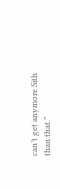can’t get anymore Sith than that.”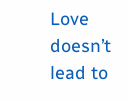Love doesn’t lead to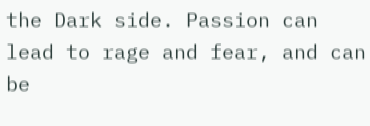the Dark side. Passion can lead to rage and fear, and can be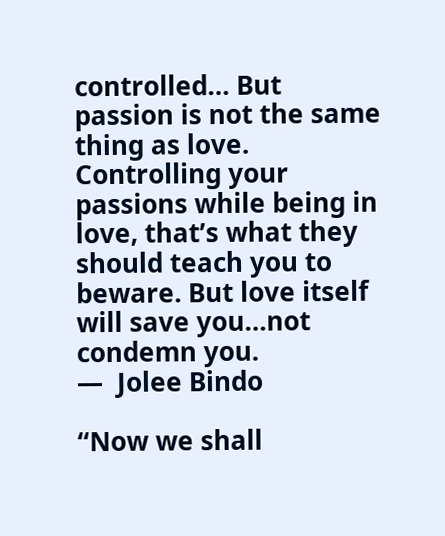controlled… But passion is not the same thing as love. Controlling your passions while being in love, that’s what they should teach you to beware. But love itself will save you…not condemn you.
—  Jolee Bindo

“Now we shall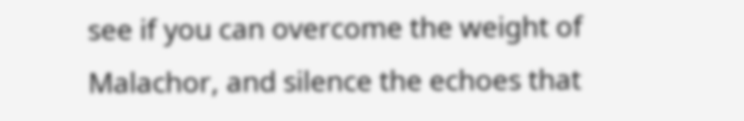see if you can overcome the weight of Malachor, and silence the echoes that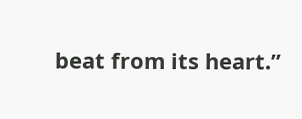beat from its heart.”